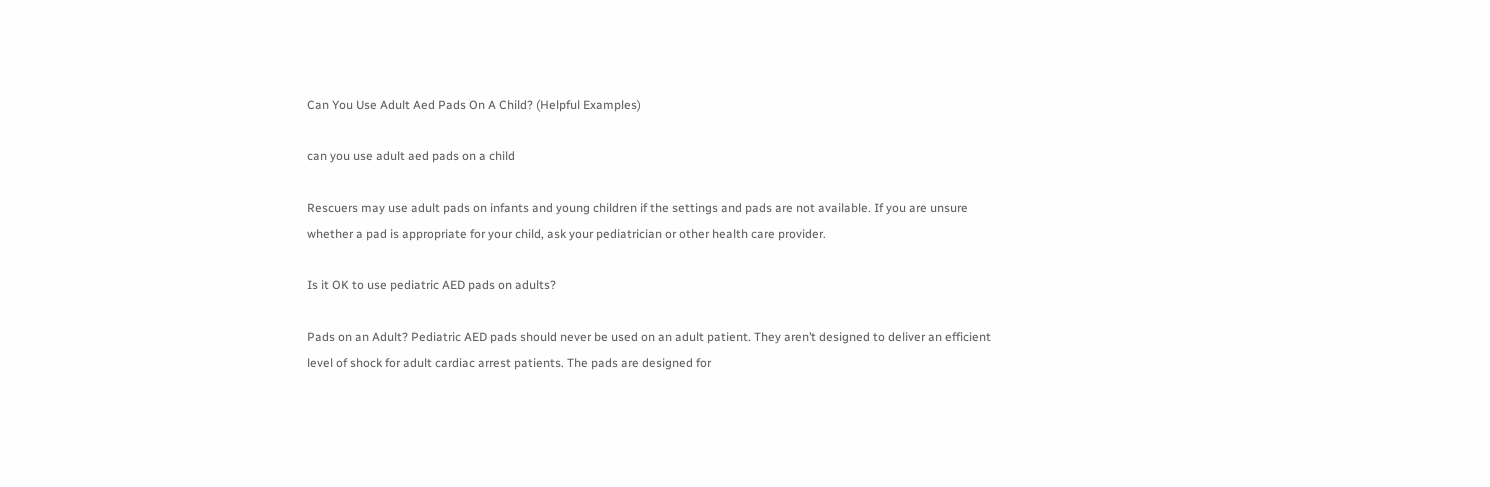Can You Use Adult Aed Pads On A Child? (Helpful Examples)

can you use adult aed pads on a child

Rescuers may use adult pads on infants and young children if the settings and pads are not available. If you are unsure whether a pad is appropriate for your child, ask your pediatrician or other health care provider.

Is it OK to use pediatric AED pads on adults?

Pads on an Adult? Pediatric AED pads should never be used on an adult patient. They aren’t designed to deliver an efficient level of shock for adult cardiac arrest patients. The pads are designed for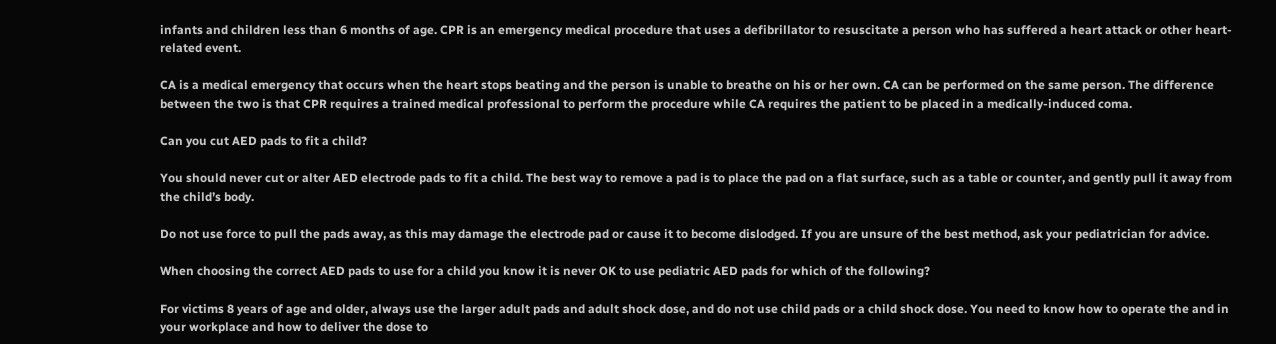infants and children less than 6 months of age. CPR is an emergency medical procedure that uses a defibrillator to resuscitate a person who has suffered a heart attack or other heart-related event.

CA is a medical emergency that occurs when the heart stops beating and the person is unable to breathe on his or her own. CA can be performed on the same person. The difference between the two is that CPR requires a trained medical professional to perform the procedure while CA requires the patient to be placed in a medically-induced coma.

Can you cut AED pads to fit a child?

You should never cut or alter AED electrode pads to fit a child. The best way to remove a pad is to place the pad on a flat surface, such as a table or counter, and gently pull it away from the child’s body.

Do not use force to pull the pads away, as this may damage the electrode pad or cause it to become dislodged. If you are unsure of the best method, ask your pediatrician for advice.

When choosing the correct AED pads to use for a child you know it is never OK to use pediatric AED pads for which of the following?

For victims 8 years of age and older, always use the larger adult pads and adult shock dose, and do not use child pads or a child shock dose. You need to know how to operate the and in your workplace and how to deliver the dose to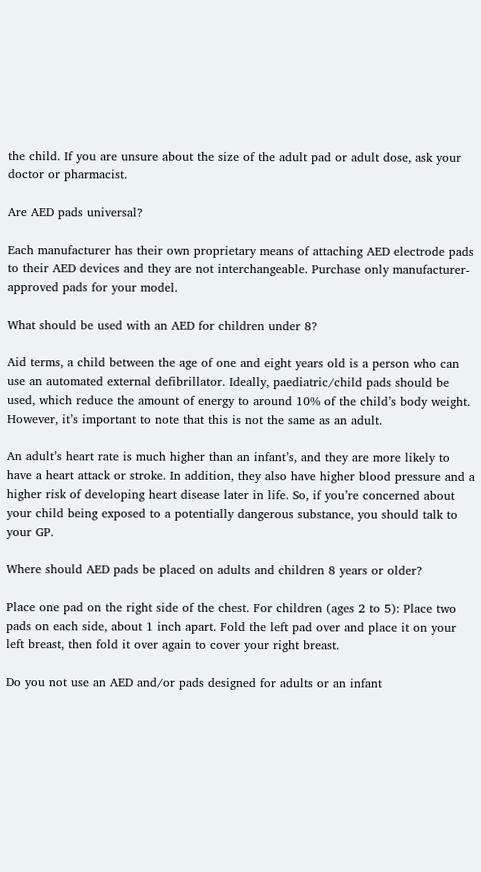the child. If you are unsure about the size of the adult pad or adult dose, ask your doctor or pharmacist.

Are AED pads universal?

Each manufacturer has their own proprietary means of attaching AED electrode pads to their AED devices and they are not interchangeable. Purchase only manufacturer-approved pads for your model.

What should be used with an AED for children under 8?

Aid terms, a child between the age of one and eight years old is a person who can use an automated external defibrillator. Ideally, paediatric/child pads should be used, which reduce the amount of energy to around 10% of the child’s body weight. However, it’s important to note that this is not the same as an adult.

An adult’s heart rate is much higher than an infant’s, and they are more likely to have a heart attack or stroke. In addition, they also have higher blood pressure and a higher risk of developing heart disease later in life. So, if you’re concerned about your child being exposed to a potentially dangerous substance, you should talk to your GP.

Where should AED pads be placed on adults and children 8 years or older?

Place one pad on the right side of the chest. For children (ages 2 to 5): Place two pads on each side, about 1 inch apart. Fold the left pad over and place it on your left breast, then fold it over again to cover your right breast.

Do you not use an AED and/or pads designed for adults or an infant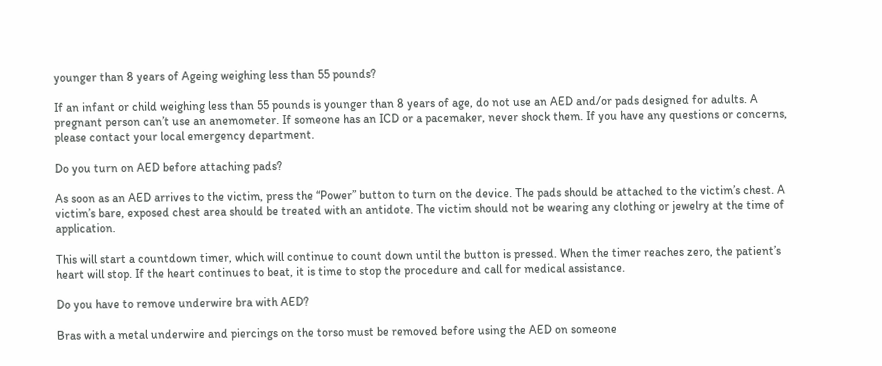younger than 8 years of Ageing weighing less than 55 pounds?

If an infant or child weighing less than 55 pounds is younger than 8 years of age, do not use an AED and/or pads designed for adults. A pregnant person can’t use an anemometer. If someone has an ICD or a pacemaker, never shock them. If you have any questions or concerns, please contact your local emergency department.

Do you turn on AED before attaching pads?

As soon as an AED arrives to the victim, press the “Power” button to turn on the device. The pads should be attached to the victim’s chest. A victim’s bare, exposed chest area should be treated with an antidote. The victim should not be wearing any clothing or jewelry at the time of application.

This will start a countdown timer, which will continue to count down until the button is pressed. When the timer reaches zero, the patient’s heart will stop. If the heart continues to beat, it is time to stop the procedure and call for medical assistance.

Do you have to remove underwire bra with AED?

Bras with a metal underwire and piercings on the torso must be removed before using the AED on someone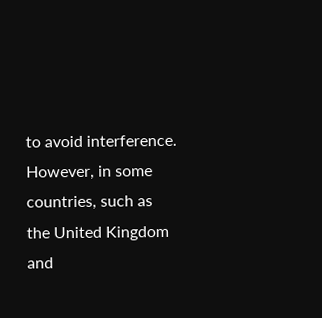to avoid interference. However, in some countries, such as the United Kingdom and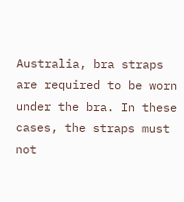Australia, bra straps are required to be worn under the bra. In these cases, the straps must not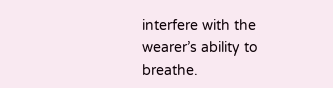interfere with the wearer’s ability to breathe.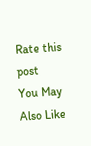Rate this post
You May Also Like